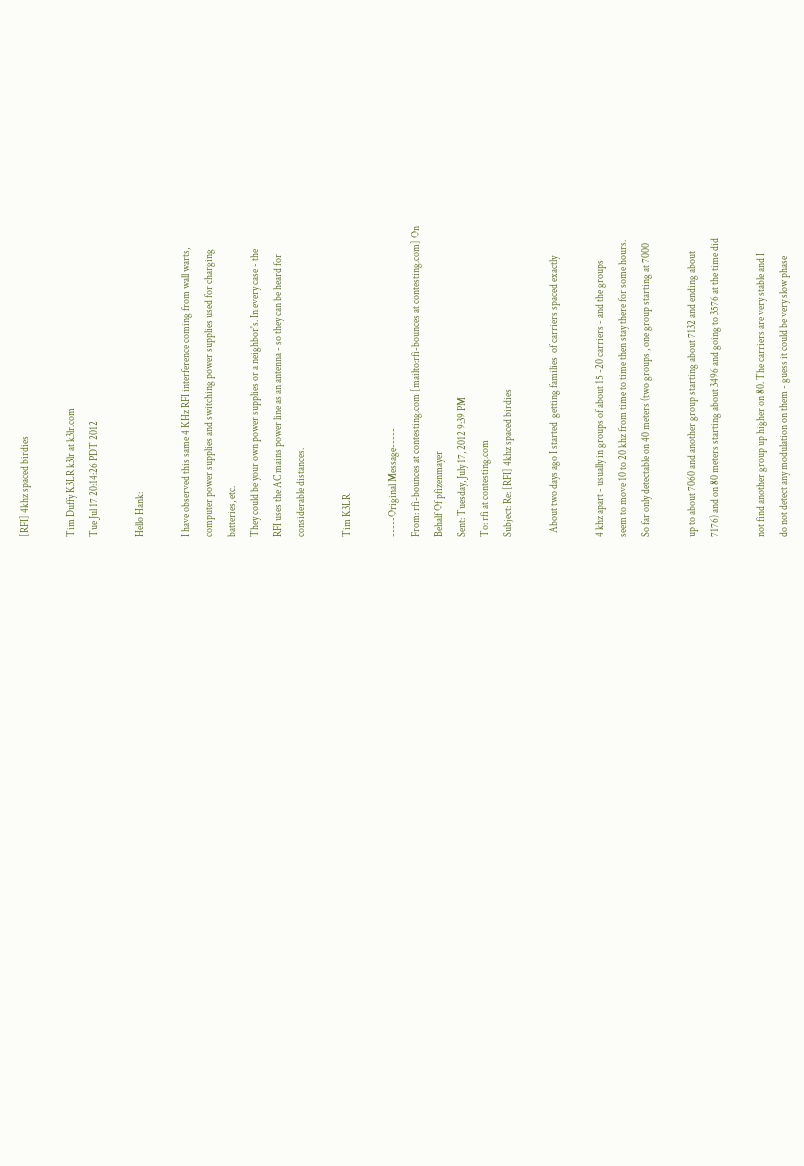[RFI] 4khz spaced birdies

Tim Duffy K3LR k3lr at k3lr.com
Tue Jul 17 20:14:26 PDT 2012

Hello Hank:

I have observed this same 4 KHz RFI interference coming from wall warts,
computer power supplies and switching power supplies used for charging
batteries, etc.
They could be your own power supplies or a neighbor's. In every case - the
RFI uses the AC mains power line as an antenna - so they can be heard for
considerable distances.

Tim K3LR

-----Original Message-----
From: rfi-bounces at contesting.com [mailto:rfi-bounces at contesting.com] On
Behalf Of pfizenmayer
Sent: Tuesday, July 17, 2012 9:39 PM
To: rfi at contesting.com
Subject: Re: [RFI] 4khz spaced birdies

  About two days ago I started  getting families  of carriers spaced exactly

4 khz apart - usually in groups of about 15 -20 carriers - and the groups
seem to move 10 to 20 khz from time to time then stay there for some hours.
So far only detectable on 40 meters (two groups , one group starting at 7000

up to about 7060 and another group starting about 7132 and ending about
7176) and on 80 meters starting about 3496 and going to 3576 at the time did

not find another group up higher on 80. The carriers are very stable and I
do not detect any modulation on them - guess it could be very slow phase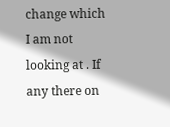change which I am not looking at . If any there on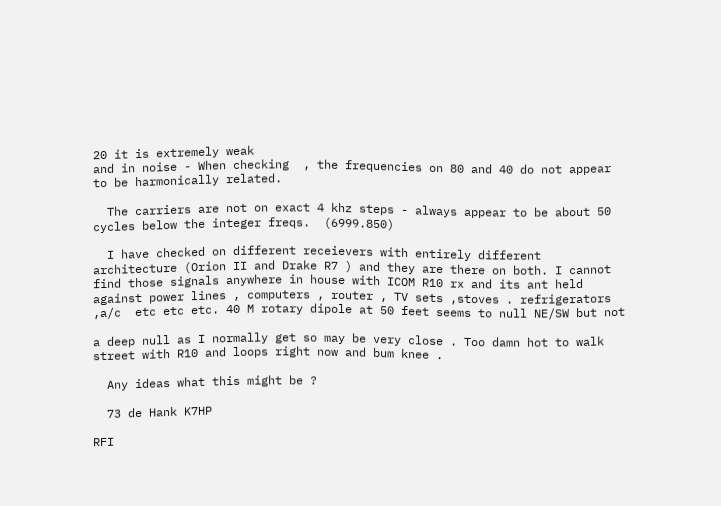20 it is extremely weak
and in noise - When checking  , the frequencies on 80 and 40 do not appear
to be harmonically related.

  The carriers are not on exact 4 khz steps - always appear to be about 50
cycles below the integer freqs.  (6999.850)

  I have checked on different receievers with entirely different
architecture (Orion II and Drake R7 ) and they are there on both. I cannot
find those signals anywhere in house with ICOM R10 rx and its ant held
against power lines , computers , router , TV sets ,stoves . refrigerators
,a/c  etc etc etc. 40 M rotary dipole at 50 feet seems to null NE/SW but not

a deep null as I normally get so may be very close . Too damn hot to walk
street with R10 and loops right now and bum knee .

  Any ideas what this might be ?

  73 de Hank K7HP

RFI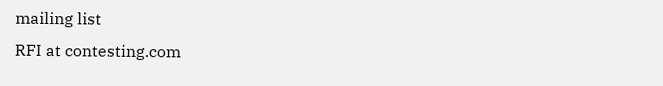mailing list
RFI at contesting.com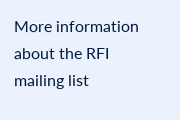More information about the RFI mailing list